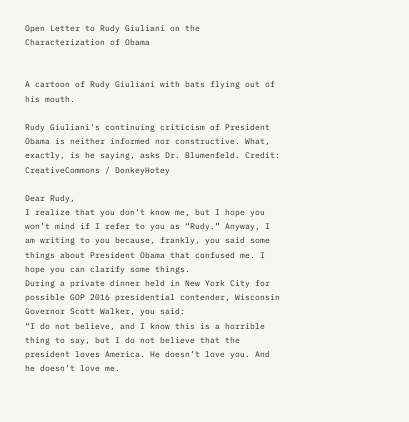Open Letter to Rudy Giuliani on the Characterization of Obama


A cartoon of Rudy Giuliani with bats flying out of his mouth.

Rudy Giuliani's continuing criticism of President Obama is neither informed nor constructive. What, exactly, is he saying, asks Dr. Blumenfeld. Credit: CreativeCommons / DonkeyHotey

Dear Rudy,
I realize that you don’t know me, but I hope you won’t mind if I refer to you as “Rudy.” Anyway, I am writing to you because, frankly, you said some things about President Obama that confused me. I hope you can clarify some things.
During a private dinner held in New York City for possible GOP 2016 presidential contender, Wisconsin Governor Scott Walker, you said:
“I do not believe, and I know this is a horrible thing to say, but I do not believe that the president loves America. He doesn’t love you. And he doesn’t love me.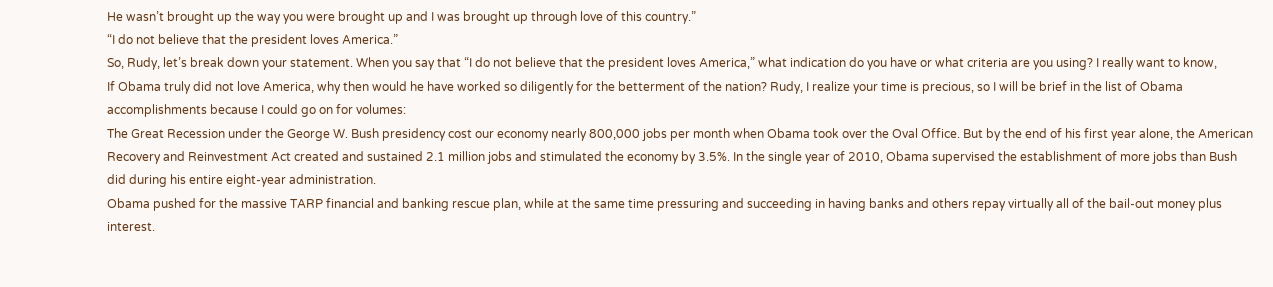He wasn’t brought up the way you were brought up and I was brought up through love of this country.”
“I do not believe that the president loves America.”
So, Rudy, let’s break down your statement. When you say that “I do not believe that the president loves America,” what indication do you have or what criteria are you using? I really want to know,
If Obama truly did not love America, why then would he have worked so diligently for the betterment of the nation? Rudy, I realize your time is precious, so I will be brief in the list of Obama accomplishments because I could go on for volumes:
The Great Recession under the George W. Bush presidency cost our economy nearly 800,000 jobs per month when Obama took over the Oval Office. But by the end of his first year alone, the American Recovery and Reinvestment Act created and sustained 2.1 million jobs and stimulated the economy by 3.5%. In the single year of 2010, Obama supervised the establishment of more jobs than Bush did during his entire eight-year administration.
Obama pushed for the massive TARP financial and banking rescue plan, while at the same time pressuring and succeeding in having banks and others repay virtually all of the bail-out money plus interest.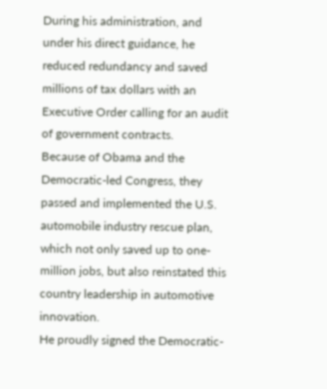During his administration, and under his direct guidance, he reduced redundancy and saved millions of tax dollars with an Executive Order calling for an audit of government contracts.
Because of Obama and the Democratic-led Congress, they passed and implemented the U.S. automobile industry rescue plan, which not only saved up to one-million jobs, but also reinstated this country leadership in automotive innovation.
He proudly signed the Democratic-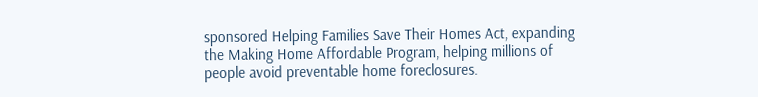sponsored Helping Families Save Their Homes Act, expanding the Making Home Affordable Program, helping millions of people avoid preventable home foreclosures.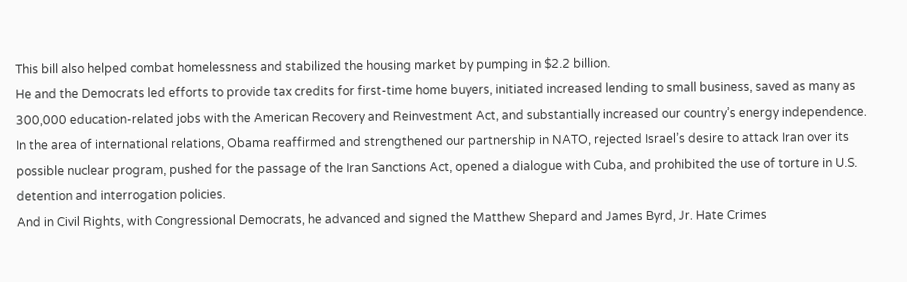This bill also helped combat homelessness and stabilized the housing market by pumping in $2.2 billion.
He and the Democrats led efforts to provide tax credits for first-time home buyers, initiated increased lending to small business, saved as many as 300,000 education-related jobs with the American Recovery and Reinvestment Act, and substantially increased our country’s energy independence.
In the area of international relations, Obama reaffirmed and strengthened our partnership in NATO, rejected Israel’s desire to attack Iran over its possible nuclear program, pushed for the passage of the Iran Sanctions Act, opened a dialogue with Cuba, and prohibited the use of torture in U.S. detention and interrogation policies.
And in Civil Rights, with Congressional Democrats, he advanced and signed the Matthew Shepard and James Byrd, Jr. Hate Crimes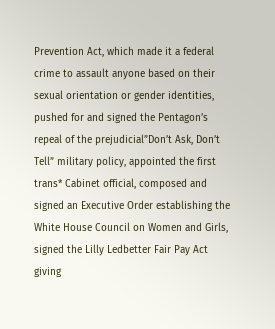Prevention Act, which made it a federal crime to assault anyone based on their sexual orientation or gender identities, pushed for and signed the Pentagon’s repeal of the prejudicial”Don’t Ask, Don’t Tell” military policy, appointed the first trans* Cabinet official, composed and signed an Executive Order establishing the White House Council on Women and Girls, signed the Lilly Ledbetter Fair Pay Act giving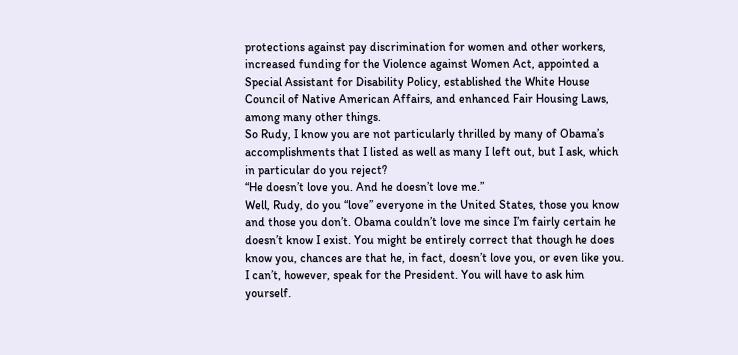protections against pay discrimination for women and other workers, increased funding for the Violence against Women Act, appointed a Special Assistant for Disability Policy, established the White House Council of Native American Affairs, and enhanced Fair Housing Laws, among many other things.
So Rudy, I know you are not particularly thrilled by many of Obama’s accomplishments that I listed as well as many I left out, but I ask, which in particular do you reject?
“He doesn’t love you. And he doesn’t love me.”
Well, Rudy, do you “love” everyone in the United States, those you know and those you don’t. Obama couldn’t love me since I’m fairly certain he doesn’t know I exist. You might be entirely correct that though he does know you, chances are that he, in fact, doesn’t love you, or even like you. I can’t, however, speak for the President. You will have to ask him yourself.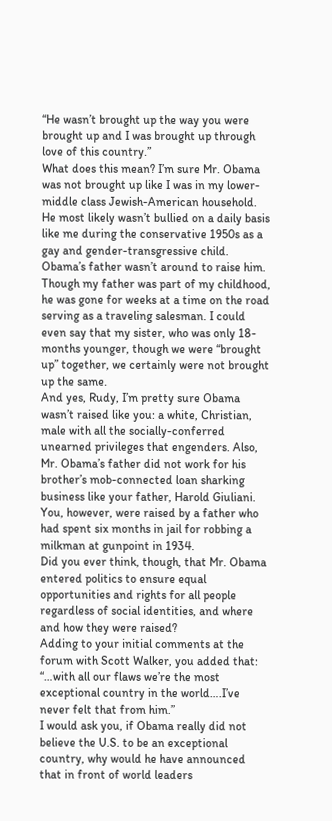“He wasn’t brought up the way you were brought up and I was brought up through love of this country.”
What does this mean? I’m sure Mr. Obama was not brought up like I was in my lower-middle class Jewish-American household. He most likely wasn’t bullied on a daily basis like me during the conservative 1950s as a gay and gender-transgressive child. Obama’s father wasn’t around to raise him. Though my father was part of my childhood, he was gone for weeks at a time on the road serving as a traveling salesman. I could even say that my sister, who was only 18-months younger, though we were “brought up” together, we certainly were not brought up the same.
And yes, Rudy, I’m pretty sure Obama wasn’t raised like you: a white, Christian, male with all the socially-conferred unearned privileges that engenders. Also, Mr. Obama’s father did not work for his brother’s mob-connected loan sharking business like your father, Harold Giuliani. You, however, were raised by a father who had spent six months in jail for robbing a milkman at gunpoint in 1934.
Did you ever think, though, that Mr. Obama entered politics to ensure equal opportunities and rights for all people regardless of social identities, and where and how they were raised?
Adding to your initial comments at the forum with Scott Walker, you added that:
“…with all our flaws we’re the most exceptional country in the world….I’ve never felt that from him.”
I would ask you, if Obama really did not believe the U.S. to be an exceptional country, why would he have announced that in front of world leaders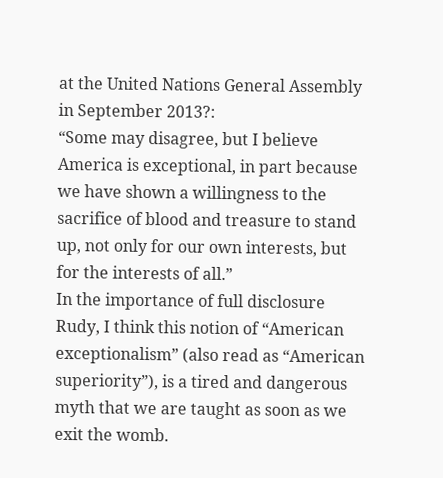at the United Nations General Assembly in September 2013?:
“Some may disagree, but I believe America is exceptional, in part because we have shown a willingness to the sacrifice of blood and treasure to stand up, not only for our own interests, but for the interests of all.”
In the importance of full disclosure Rudy, I think this notion of “American exceptionalism” (also read as “American superiority”), is a tired and dangerous myth that we are taught as soon as we exit the womb.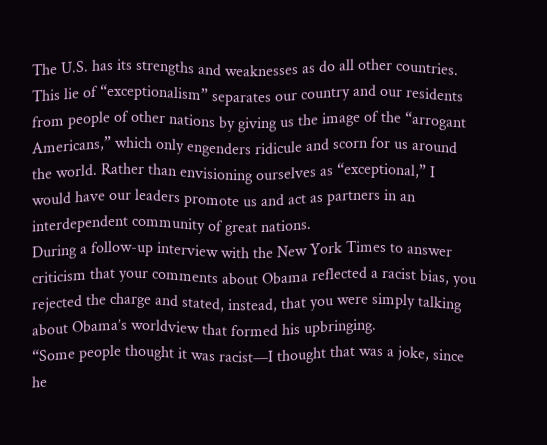The U.S. has its strengths and weaknesses as do all other countries. This lie of “exceptionalism” separates our country and our residents from people of other nations by giving us the image of the “arrogant Americans,” which only engenders ridicule and scorn for us around the world. Rather than envisioning ourselves as “exceptional,” I would have our leaders promote us and act as partners in an interdependent community of great nations.
During a follow-up interview with the New York Times to answer criticism that your comments about Obama reflected a racist bias, you rejected the charge and stated, instead, that you were simply talking about Obama’s worldview that formed his upbringing.
“Some people thought it was racist—I thought that was a joke, since he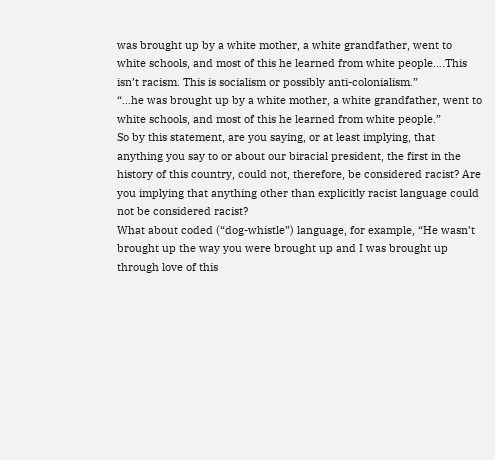was brought up by a white mother, a white grandfather, went to white schools, and most of this he learned from white people….This isn’t racism. This is socialism or possibly anti-colonialism.”
“…he was brought up by a white mother, a white grandfather, went to white schools, and most of this he learned from white people.”
So by this statement, are you saying, or at least implying, that anything you say to or about our biracial president, the first in the history of this country, could not, therefore, be considered racist? Are you implying that anything other than explicitly racist language could not be considered racist?
What about coded (“dog-whistle”) language, for example, “He wasn’t brought up the way you were brought up and I was brought up through love of this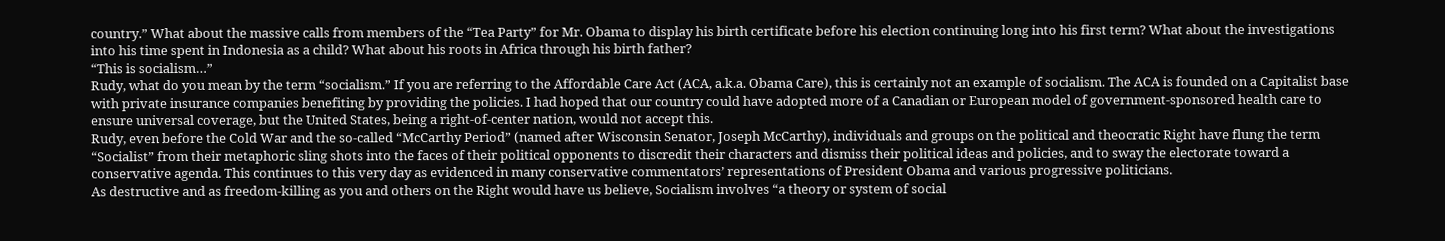country.” What about the massive calls from members of the “Tea Party” for Mr. Obama to display his birth certificate before his election continuing long into his first term? What about the investigations into his time spent in Indonesia as a child? What about his roots in Africa through his birth father?
“This is socialism…”
Rudy, what do you mean by the term “socialism.” If you are referring to the Affordable Care Act (ACA, a.k.a. Obama Care), this is certainly not an example of socialism. The ACA is founded on a Capitalist base with private insurance companies benefiting by providing the policies. I had hoped that our country could have adopted more of a Canadian or European model of government-sponsored health care to ensure universal coverage, but the United States, being a right-of-center nation, would not accept this.
Rudy, even before the Cold War and the so-called “McCarthy Period” (named after Wisconsin Senator, Joseph McCarthy), individuals and groups on the political and theocratic Right have flung the term “Socialist” from their metaphoric sling shots into the faces of their political opponents to discredit their characters and dismiss their political ideas and policies, and to sway the electorate toward a conservative agenda. This continues to this very day as evidenced in many conservative commentators’ representations of President Obama and various progressive politicians.
As destructive and as freedom-killing as you and others on the Right would have us believe, Socialism involves “a theory or system of social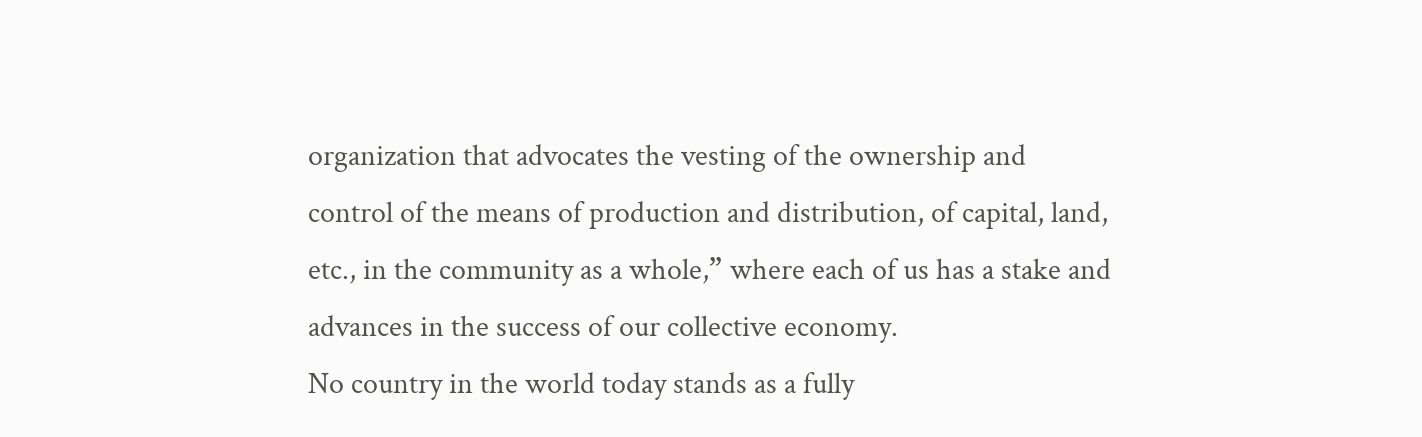organization that advocates the vesting of the ownership and control of the means of production and distribution, of capital, land, etc., in the community as a whole,” where each of us has a stake and advances in the success of our collective economy.
No country in the world today stands as a fully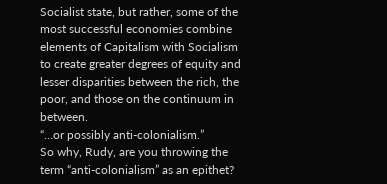Socialist state, but rather, some of the most successful economies combine elements of Capitalism with Socialism to create greater degrees of equity and lesser disparities between the rich, the poor, and those on the continuum in between.
“…or possibly anti-colonialism.”
So why, Rudy, are you throwing the term “anti-colonialism” as an epithet?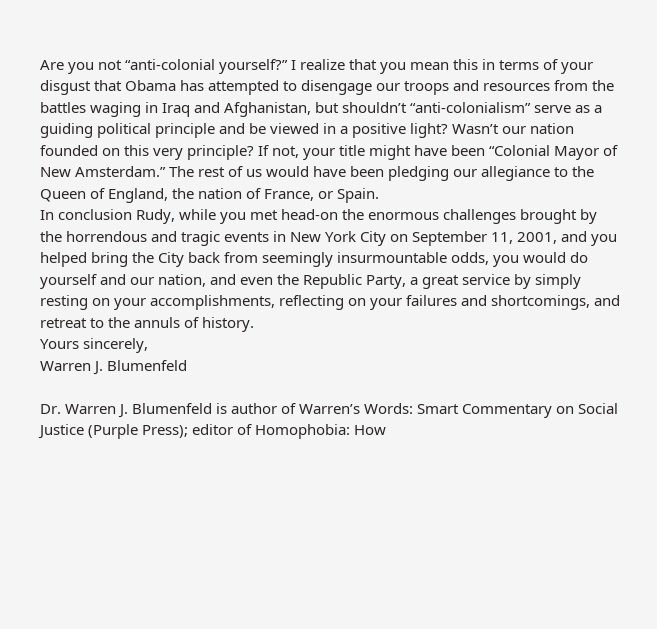Are you not “anti-colonial yourself?” I realize that you mean this in terms of your disgust that Obama has attempted to disengage our troops and resources from the battles waging in Iraq and Afghanistan, but shouldn’t “anti-colonialism” serve as a guiding political principle and be viewed in a positive light? Wasn’t our nation founded on this very principle? If not, your title might have been “Colonial Mayor of New Amsterdam.” The rest of us would have been pledging our allegiance to the Queen of England, the nation of France, or Spain.
In conclusion Rudy, while you met head-on the enormous challenges brought by the horrendous and tragic events in New York City on September 11, 2001, and you helped bring the City back from seemingly insurmountable odds, you would do yourself and our nation, and even the Republic Party, a great service by simply resting on your accomplishments, reflecting on your failures and shortcomings, and retreat to the annuls of history.
Yours sincerely,
Warren J. Blumenfeld

Dr. Warren J. Blumenfeld is author of Warren’s Words: Smart Commentary on Social Justice (Purple Press); editor of Homophobia: How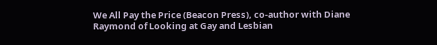We All Pay the Price (Beacon Press), co-author with Diane Raymond of Looking at Gay and Lesbian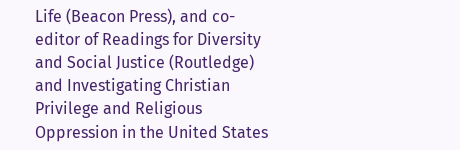Life (Beacon Press), and co-editor of Readings for Diversity and Social Justice (Routledge) and Investigating Christian Privilege and Religious Oppression in the United States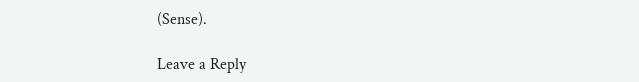(Sense).

Leave a Reply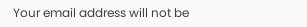Your email address will not be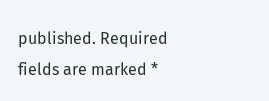published. Required fields are marked *